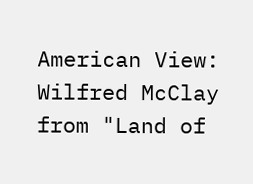American View: Wilfred McClay from "Land of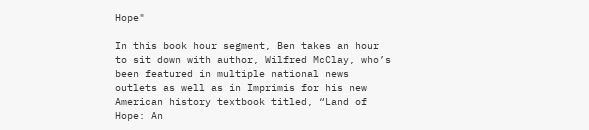Hope"

In this book hour segment, Ben takes an hour to sit down with author, Wilfred McClay, who’s been featured in multiple national news outlets as well as in Imprimis for his new American history textbook titled, “Land of Hope: An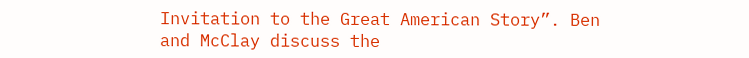Invitation to the Great American Story”. Ben and McClay discuss the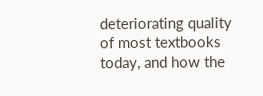deteriorating quality of most textbooks today, and how the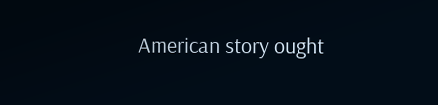American story ought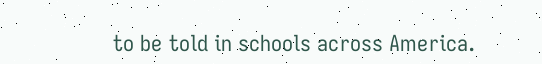to be told in schools across America.